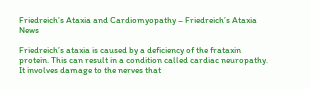Friedreich’s Ataxia and Cardiomyopathy – Friedreich’s Ataxia News

Friedreich’s ataxia is caused by a deficiency of the frataxin protein. This can result in a condition called cardiac neuropathy. It involves damage to the nerves that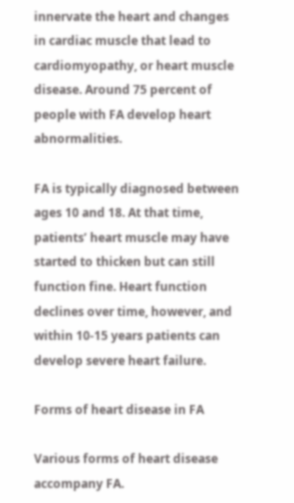innervate the heart and changes in cardiac muscle that lead to cardiomyopathy, or heart muscle disease. Around 75 percent of people with FA develop heart abnormalities.

FA is typically diagnosed between ages 10 and 18. At that time, patients’ heart muscle may have started to thicken but can still function fine. Heart function declines over time, however, and within 10-15 years patients can develop severe heart failure.

Forms of heart disease in FA

Various forms of heart disease accompany FA.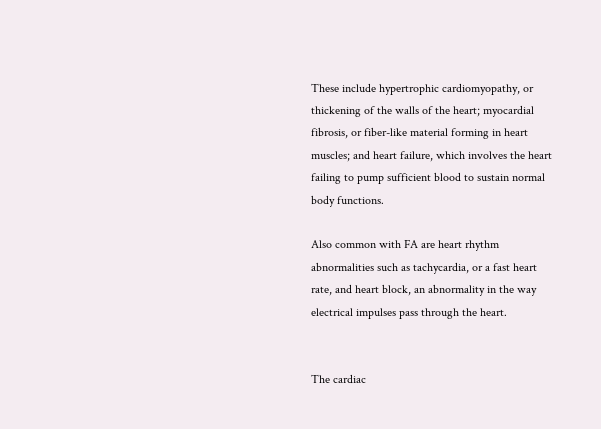These include hypertrophic cardiomyopathy, or thickening of the walls of the heart; myocardial fibrosis, or fiber-like material forming in heart muscles; and heart failure, which involves the heart failing to pump sufficient blood to sustain normal body functions.

Also common with FA are heart rhythm abnormalities such as tachycardia, or a fast heart rate, and heart block, an abnormality in the way electrical impulses pass through the heart.


The cardiac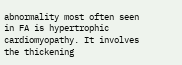abnormality most often seen in FA is hypertrophic cardiomyopathy. It involves the thickening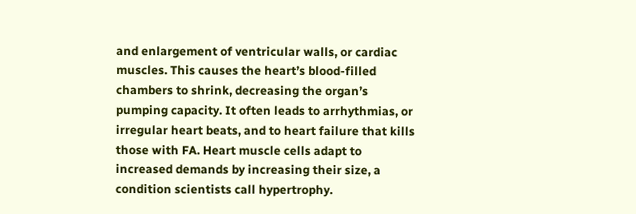and enlargement of ventricular walls, or cardiac muscles. This causes the heart’s blood-filled chambers to shrink, decreasing the organ’s pumping capacity. It often leads to arrhythmias, or irregular heart beats, and to heart failure that kills those with FA. Heart muscle cells adapt to increased demands by increasing their size, a condition scientists call hypertrophy.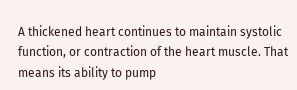A thickened heart continues to maintain systolic function, or contraction of the heart muscle. That means its ability to pump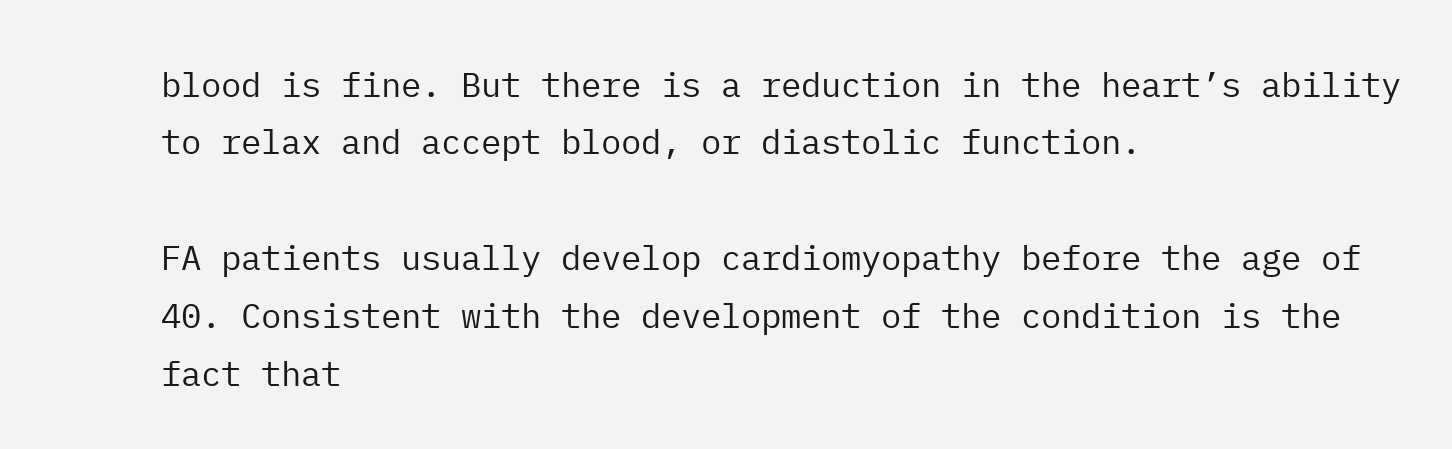blood is fine. But there is a reduction in the heart’s ability to relax and accept blood, or diastolic function.

FA patients usually develop cardiomyopathy before the age of 40. Consistent with the development of the condition is the fact that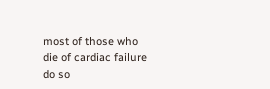most of those who die of cardiac failure do so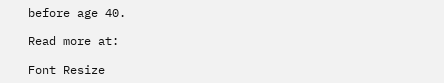before age 40.

Read more at:

Font Resize